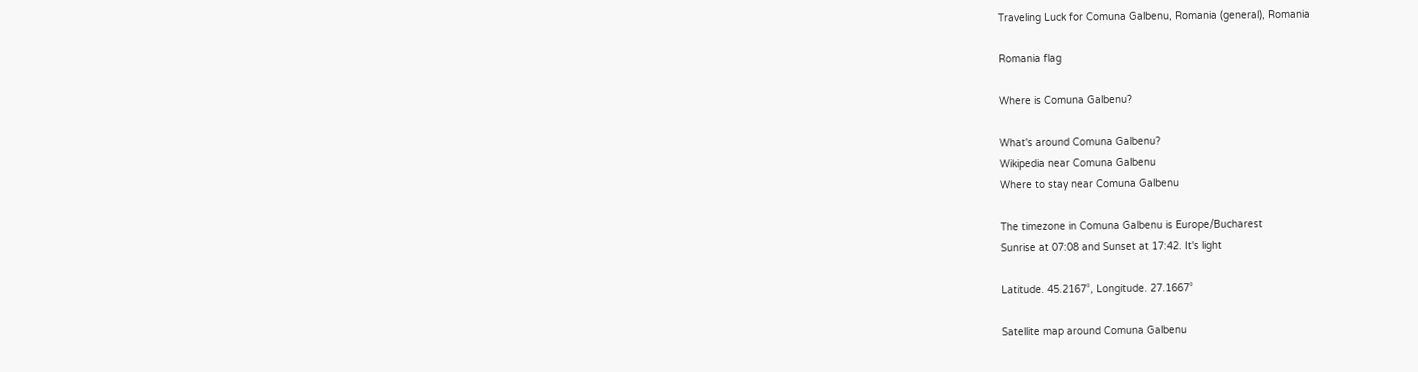Traveling Luck for Comuna Galbenu, Romania (general), Romania

Romania flag

Where is Comuna Galbenu?

What's around Comuna Galbenu?
Wikipedia near Comuna Galbenu
Where to stay near Comuna Galbenu

The timezone in Comuna Galbenu is Europe/Bucharest
Sunrise at 07:08 and Sunset at 17:42. It's light

Latitude. 45.2167°, Longitude. 27.1667°

Satellite map around Comuna Galbenu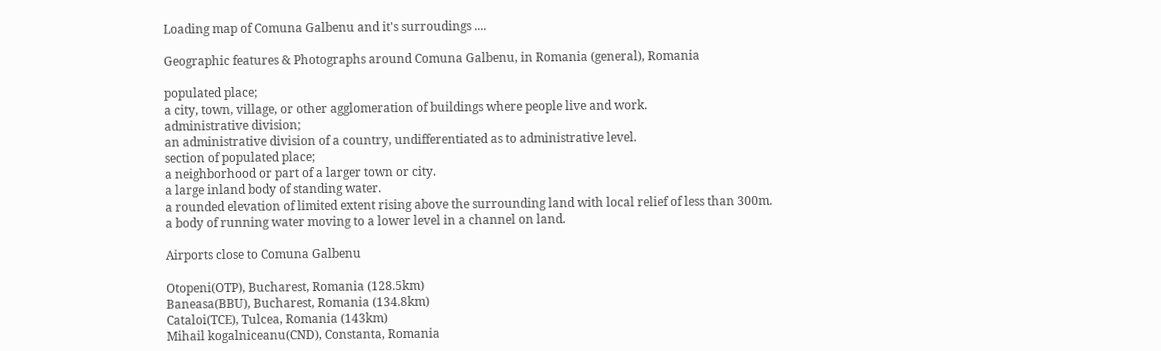Loading map of Comuna Galbenu and it's surroudings ....

Geographic features & Photographs around Comuna Galbenu, in Romania (general), Romania

populated place;
a city, town, village, or other agglomeration of buildings where people live and work.
administrative division;
an administrative division of a country, undifferentiated as to administrative level.
section of populated place;
a neighborhood or part of a larger town or city.
a large inland body of standing water.
a rounded elevation of limited extent rising above the surrounding land with local relief of less than 300m.
a body of running water moving to a lower level in a channel on land.

Airports close to Comuna Galbenu

Otopeni(OTP), Bucharest, Romania (128.5km)
Baneasa(BBU), Bucharest, Romania (134.8km)
Cataloi(TCE), Tulcea, Romania (143km)
Mihail kogalniceanu(CND), Constanta, Romania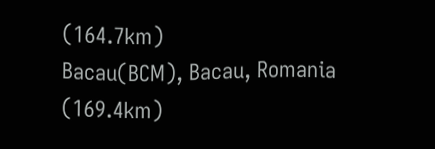(164.7km)
Bacau(BCM), Bacau, Romania (169.4km)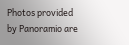Photos provided by Panoramio are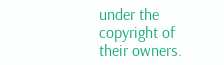under the copyright of their owners.